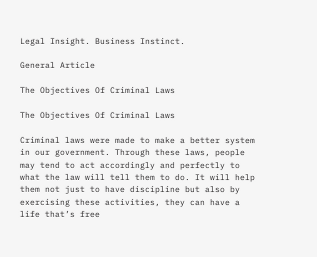Legal Insight. Business Instinct.

General Article

The Objectives Of Criminal Laws

The Objectives Of Criminal Laws

Criminal laws were made to make a better system in our government. Through these laws, people may tend to act accordingly and perfectly to what the law will tell them to do. It will help them not just to have discipline but also by exercising these activities, they can have a life that’s free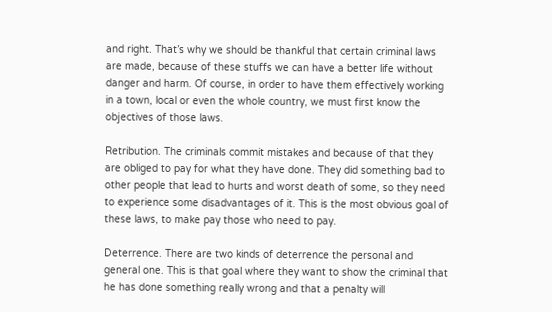and right. That’s why we should be thankful that certain criminal laws are made, because of these stuffs we can have a better life without danger and harm. Of course, in order to have them effectively working in a town, local or even the whole country, we must first know the objectives of those laws.

Retribution. The criminals commit mistakes and because of that they are obliged to pay for what they have done. They did something bad to other people that lead to hurts and worst death of some, so they need to experience some disadvantages of it. This is the most obvious goal of these laws, to make pay those who need to pay.

Deterrence. There are two kinds of deterrence the personal and general one. This is that goal where they want to show the criminal that he has done something really wrong and that a penalty will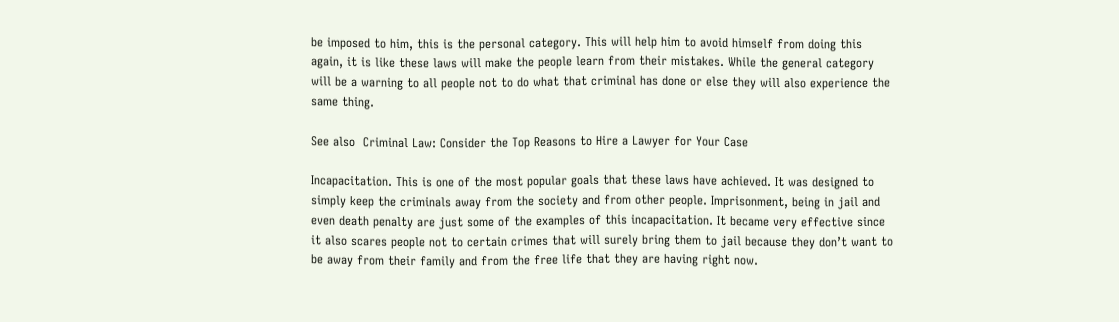be imposed to him, this is the personal category. This will help him to avoid himself from doing this again, it is like these laws will make the people learn from their mistakes. While the general category will be a warning to all people not to do what that criminal has done or else they will also experience the same thing.

See also  Criminal Law: Consider the Top Reasons to Hire a Lawyer for Your Case

Incapacitation. This is one of the most popular goals that these laws have achieved. It was designed to simply keep the criminals away from the society and from other people. Imprisonment, being in jail and even death penalty are just some of the examples of this incapacitation. It became very effective since it also scares people not to certain crimes that will surely bring them to jail because they don’t want to be away from their family and from the free life that they are having right now.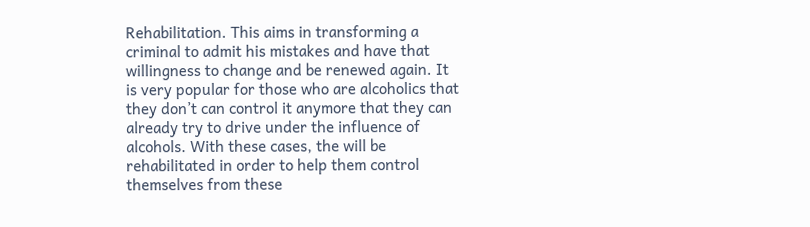Rehabilitation. This aims in transforming a criminal to admit his mistakes and have that willingness to change and be renewed again. It is very popular for those who are alcoholics that they don’t can control it anymore that they can already try to drive under the influence of alcohols. With these cases, the will be rehabilitated in order to help them control themselves from these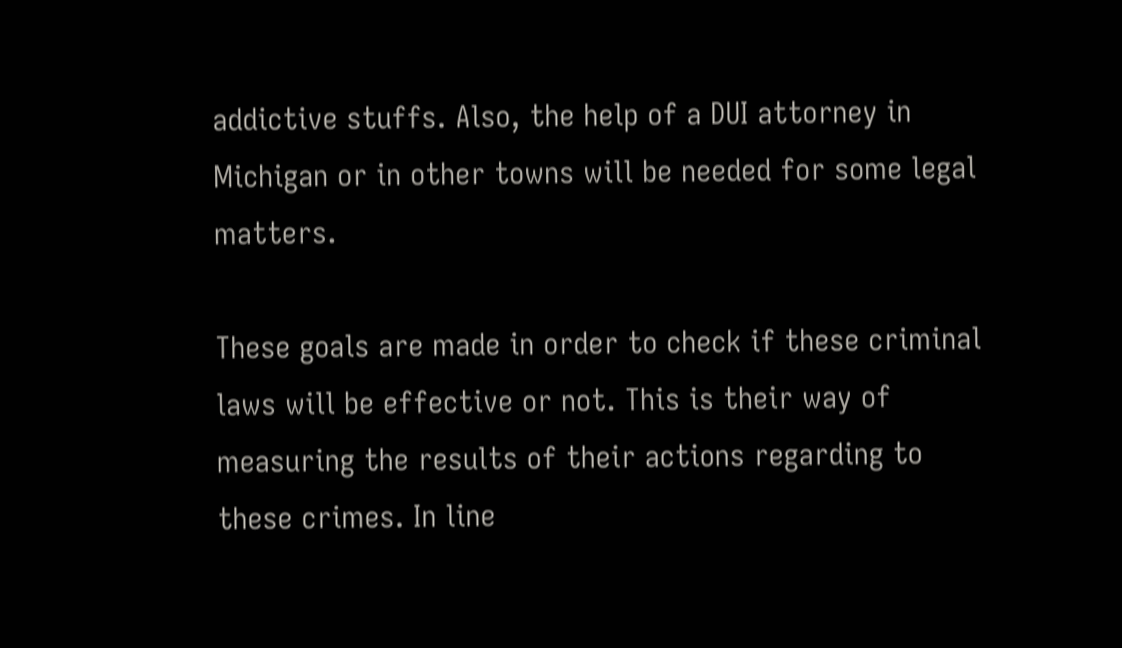addictive stuffs. Also, the help of a DUI attorney in Michigan or in other towns will be needed for some legal matters.

These goals are made in order to check if these criminal laws will be effective or not. This is their way of measuring the results of their actions regarding to these crimes. In line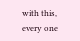with this, every one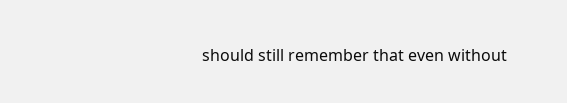should still remember that even without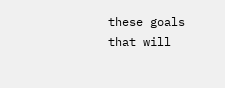these goals that will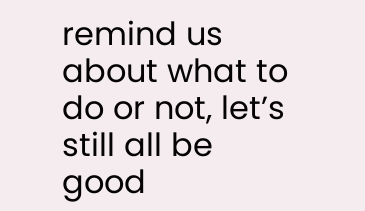remind us about what to do or not, let’s still all be good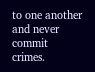to one another and never commit crimes.